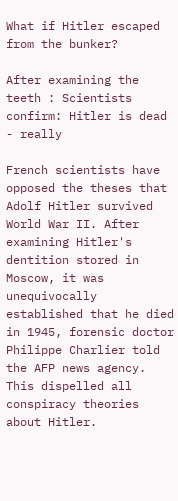What if Hitler escaped from the bunker?

After examining the teeth : Scientists confirm: Hitler is dead - really

French scientists have opposed the theses that Adolf Hitler survived World War II. After examining Hitler's dentition stored in Moscow, it was unequivocally established that he died in 1945, forensic doctor Philippe Charlier told the AFP news agency. This dispelled all conspiracy theories about Hitler.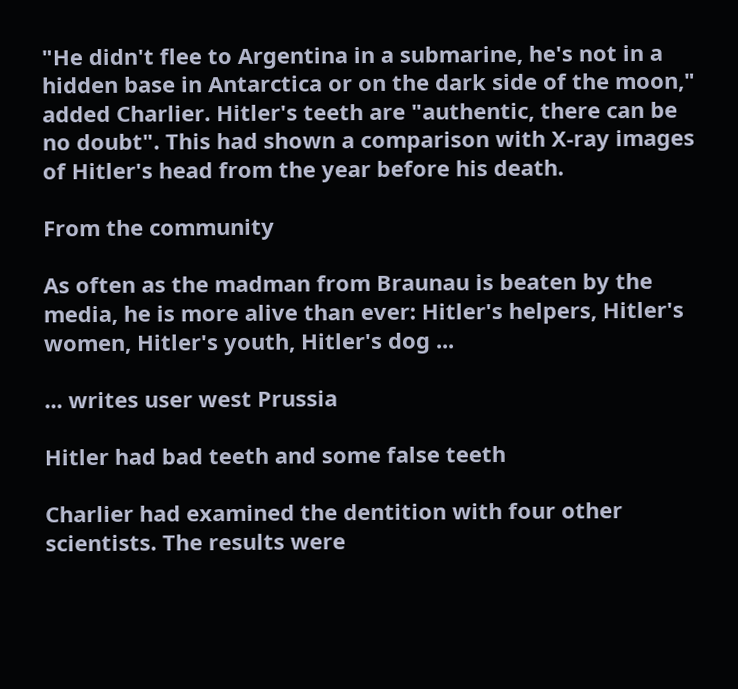"He didn't flee to Argentina in a submarine, he's not in a hidden base in Antarctica or on the dark side of the moon," added Charlier. Hitler's teeth are "authentic, there can be no doubt". This had shown a comparison with X-ray images of Hitler's head from the year before his death.

From the community

As often as the madman from Braunau is beaten by the media, he is more alive than ever: Hitler's helpers, Hitler's women, Hitler's youth, Hitler's dog ...

... writes user west Prussia

Hitler had bad teeth and some false teeth

Charlier had examined the dentition with four other scientists. The results were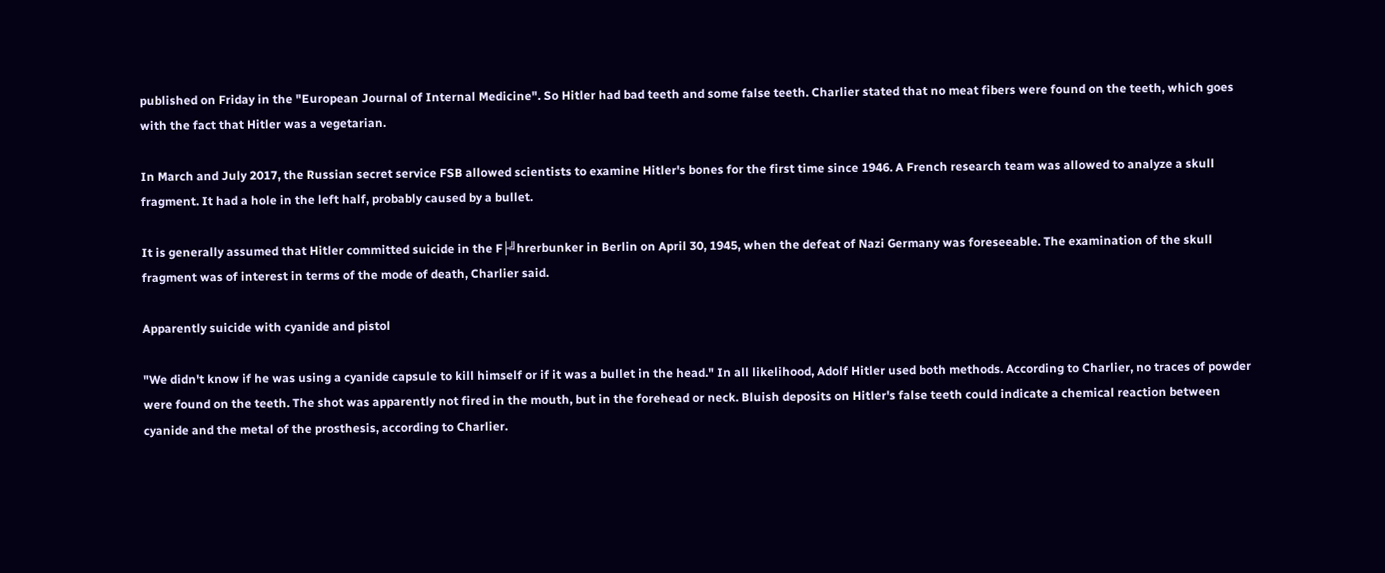published on Friday in the "European Journal of Internal Medicine". So Hitler had bad teeth and some false teeth. Charlier stated that no meat fibers were found on the teeth, which goes with the fact that Hitler was a vegetarian.

In March and July 2017, the Russian secret service FSB allowed scientists to examine Hitler's bones for the first time since 1946. A French research team was allowed to analyze a skull fragment. It had a hole in the left half, probably caused by a bullet.

It is generally assumed that Hitler committed suicide in the F├╝hrerbunker in Berlin on April 30, 1945, when the defeat of Nazi Germany was foreseeable. The examination of the skull fragment was of interest in terms of the mode of death, Charlier said.

Apparently suicide with cyanide and pistol

"We didn't know if he was using a cyanide capsule to kill himself or if it was a bullet in the head." In all likelihood, Adolf Hitler used both methods. According to Charlier, no traces of powder were found on the teeth. The shot was apparently not fired in the mouth, but in the forehead or neck. Bluish deposits on Hitler's false teeth could indicate a chemical reaction between cyanide and the metal of the prosthesis, according to Charlier.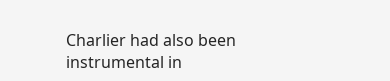Charlier had also been instrumental in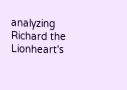analyzing Richard the Lionheart's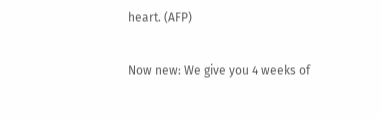heart. (AFP)

Now new: We give you 4 weeks of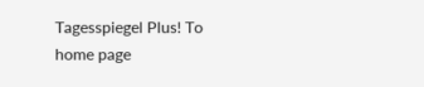Tagesspiegel Plus! To home page